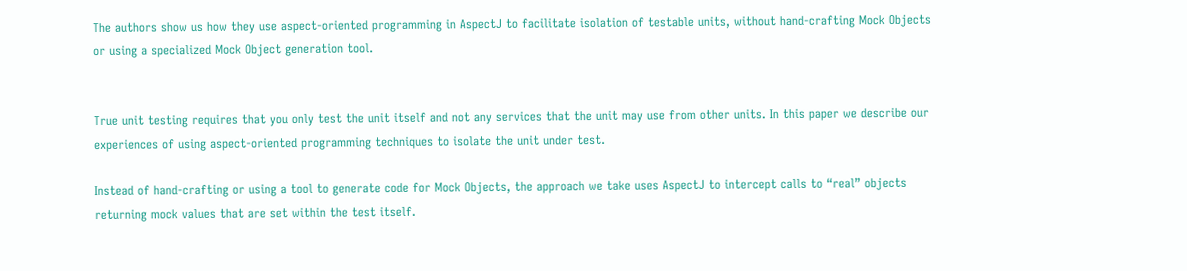The authors show us how they use aspect-oriented programming in AspectJ to facilitate isolation of testable units, without hand-crafting Mock Objects or using a specialized Mock Object generation tool.


True unit testing requires that you only test the unit itself and not any services that the unit may use from other units. In this paper we describe our experiences of using aspect-oriented programming techniques to isolate the unit under test.

Instead of hand-crafting or using a tool to generate code for Mock Objects, the approach we take uses AspectJ to intercept calls to “real” objects returning mock values that are set within the test itself.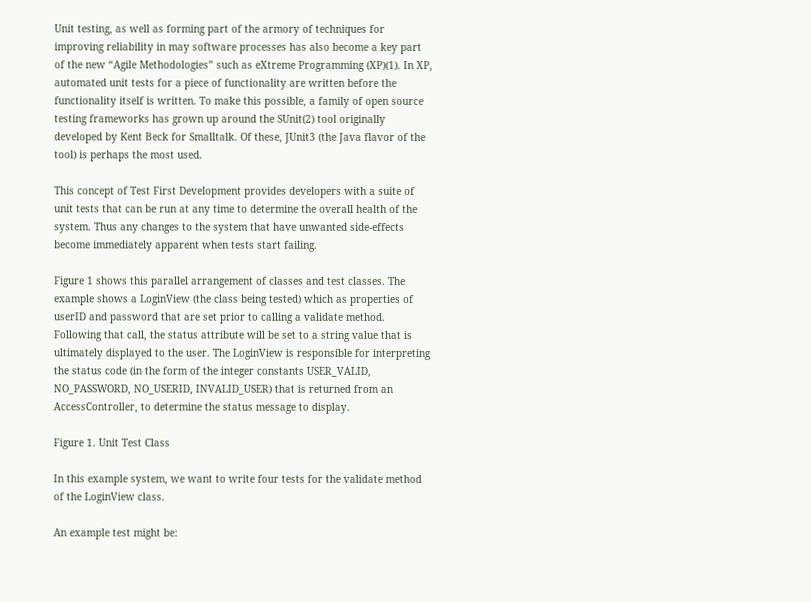Unit testing, as well as forming part of the armory of techniques for improving reliability in may software processes has also become a key part of the new “Agile Methodologies” such as eXtreme Programming (XP)(1). In XP, automated unit tests for a piece of functionality are written before the functionality itself is written. To make this possible, a family of open source testing frameworks has grown up around the SUnit(2) tool originally developed by Kent Beck for Smalltalk. Of these, JUnit3 (the Java flavor of the tool) is perhaps the most used.

This concept of Test First Development provides developers with a suite of unit tests that can be run at any time to determine the overall health of the system. Thus any changes to the system that have unwanted side-effects become immediately apparent when tests start failing.

Figure 1 shows this parallel arrangement of classes and test classes. The example shows a LoginView (the class being tested) which as properties of userID and password that are set prior to calling a validate method. Following that call, the status attribute will be set to a string value that is ultimately displayed to the user. The LoginView is responsible for interpreting the status code (in the form of the integer constants USER_VALID, NO_PASSWORD, NO_USERID, INVALID_USER) that is returned from an AccessController, to determine the status message to display.

Figure 1. Unit Test Class

In this example system, we want to write four tests for the validate method of the LoginView class.

An example test might be: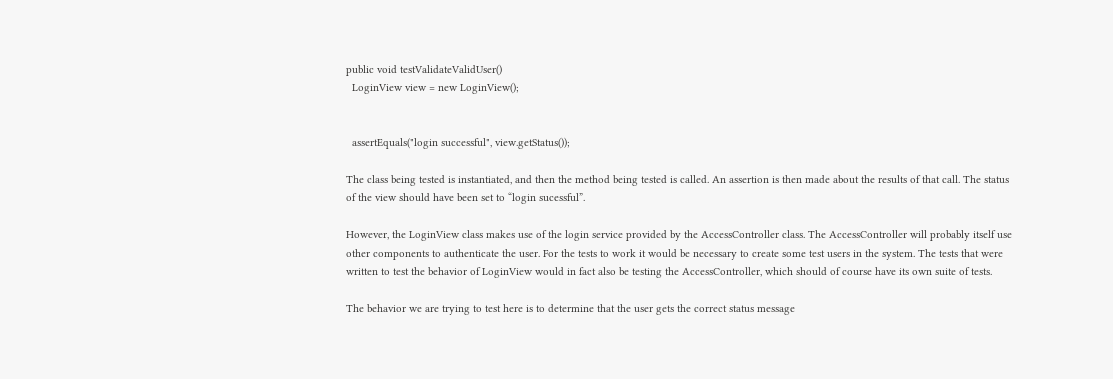public void testValidateValidUser()
  LoginView view = new LoginView();


  assertEquals("login successful", view.getStatus());

The class being tested is instantiated, and then the method being tested is called. An assertion is then made about the results of that call. The status of the view should have been set to “login sucessful”.

However, the LoginView class makes use of the login service provided by the AccessController class. The AccessController will probably itself use other components to authenticate the user. For the tests to work it would be necessary to create some test users in the system. The tests that were written to test the behavior of LoginView would in fact also be testing the AccessController, which should of course have its own suite of tests.

The behavior we are trying to test here is to determine that the user gets the correct status message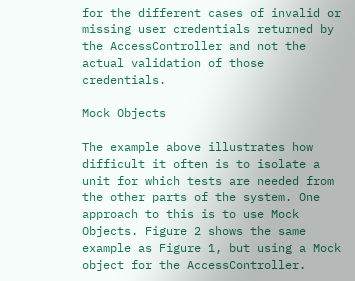for the different cases of invalid or missing user credentials returned by the AccessController and not the actual validation of those credentials.

Mock Objects

The example above illustrates how difficult it often is to isolate a unit for which tests are needed from the other parts of the system. One approach to this is to use Mock Objects. Figure 2 shows the same example as Figure 1, but using a Mock object for the AccessController.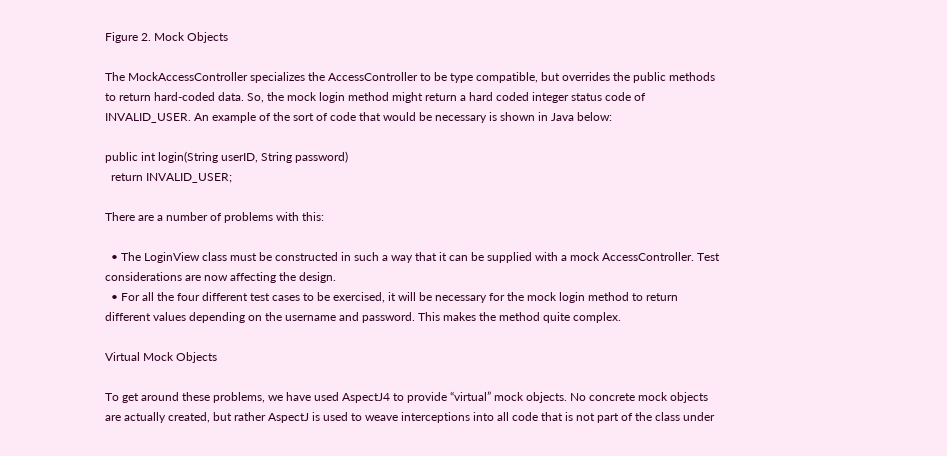Figure 2. Mock Objects

The MockAccessController specializes the AccessController to be type compatible, but overrides the public methods to return hard-coded data. So, the mock login method might return a hard coded integer status code of INVALID_USER. An example of the sort of code that would be necessary is shown in Java below:

public int login(String userID, String password)
  return INVALID_USER;

There are a number of problems with this:

  • The LoginView class must be constructed in such a way that it can be supplied with a mock AccessController. Test considerations are now affecting the design.
  • For all the four different test cases to be exercised, it will be necessary for the mock login method to return different values depending on the username and password. This makes the method quite complex.

Virtual Mock Objects

To get around these problems, we have used AspectJ4 to provide “virtual” mock objects. No concrete mock objects are actually created, but rather AspectJ is used to weave interceptions into all code that is not part of the class under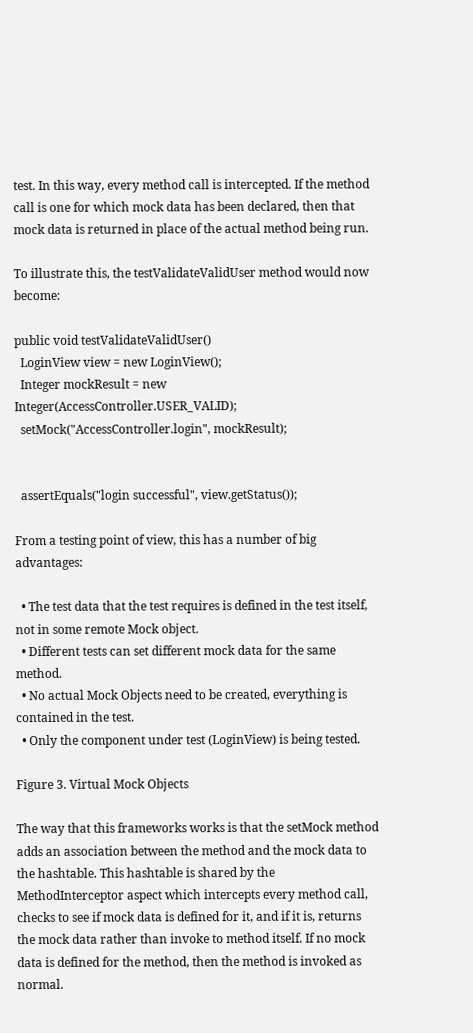test. In this way, every method call is intercepted. If the method call is one for which mock data has been declared, then that mock data is returned in place of the actual method being run.

To illustrate this, the testValidateValidUser method would now become:

public void testValidateValidUser()
  LoginView view = new LoginView();
  Integer mockResult = new Integer(AccessController.USER_VALID);
  setMock("AccessController.login", mockResult);


  assertEquals("login successful", view.getStatus());

From a testing point of view, this has a number of big advantages:

  • The test data that the test requires is defined in the test itself, not in some remote Mock object.
  • Different tests can set different mock data for the same method.
  • No actual Mock Objects need to be created, everything is contained in the test.
  • Only the component under test (LoginView) is being tested.

Figure 3. Virtual Mock Objects

The way that this frameworks works is that the setMock method adds an association between the method and the mock data to the hashtable. This hashtable is shared by the MethodInterceptor aspect which intercepts every method call, checks to see if mock data is defined for it, and if it is, returns the mock data rather than invoke to method itself. If no mock data is defined for the method, then the method is invoked as normal.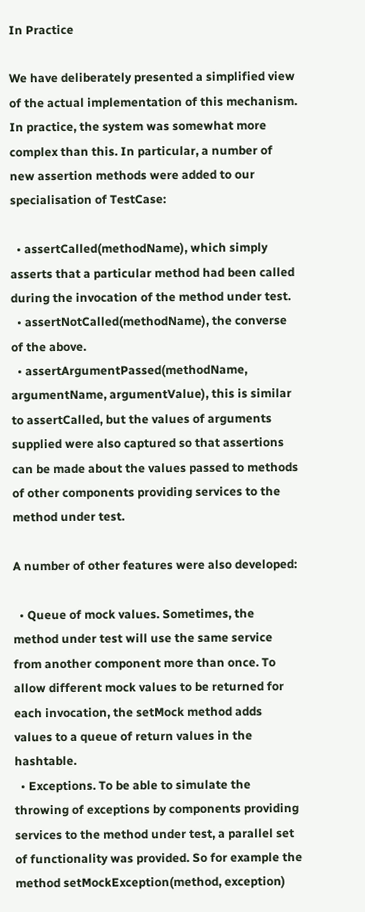In Practice

We have deliberately presented a simplified view of the actual implementation of this mechanism. In practice, the system was somewhat more complex than this. In particular, a number of new assertion methods were added to our specialisation of TestCase:

  • assertCalled(methodName), which simply asserts that a particular method had been called during the invocation of the method under test.
  • assertNotCalled(methodName), the converse of the above.
  • assertArgumentPassed(methodName, argumentName, argumentValue), this is similar to assertCalled, but the values of arguments supplied were also captured so that assertions can be made about the values passed to methods of other components providing services to the method under test.

A number of other features were also developed:

  • Queue of mock values. Sometimes, the method under test will use the same service from another component more than once. To allow different mock values to be returned for each invocation, the setMock method adds values to a queue of return values in the hashtable.
  • Exceptions. To be able to simulate the throwing of exceptions by components providing services to the method under test, a parallel set of functionality was provided. So for example the method setMockException(method, exception)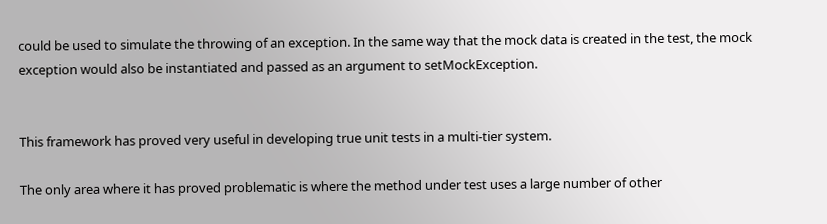could be used to simulate the throwing of an exception. In the same way that the mock data is created in the test, the mock exception would also be instantiated and passed as an argument to setMockException.


This framework has proved very useful in developing true unit tests in a multi-tier system.

The only area where it has proved problematic is where the method under test uses a large number of other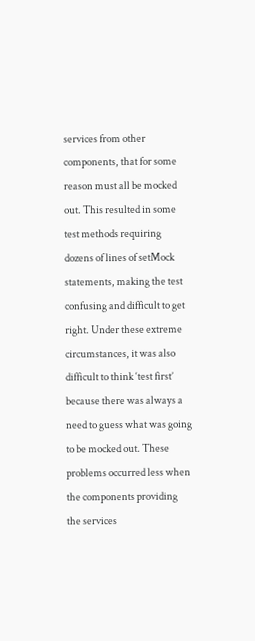services from other components, that for some reason must all be mocked out. This resulted in some test methods requiring dozens of lines of setMock statements, making the test confusing and difficult to get right. Under these extreme circumstances, it was also difficult to think ‘test first’ because there was always a need to guess what was going to be mocked out. These problems occurred less when the components providing the services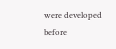were developed before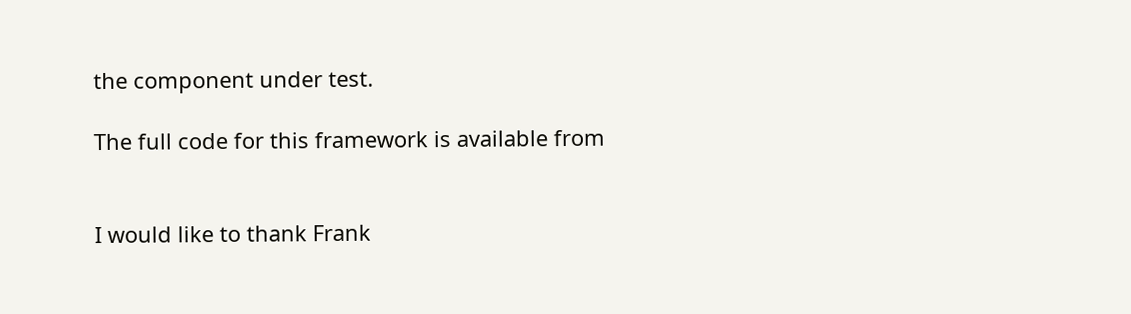the component under test.

The full code for this framework is available from


I would like to thank Frank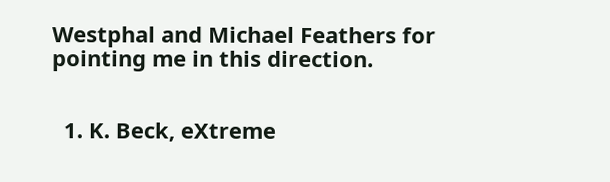Westphal and Michael Feathers for pointing me in this direction.


  1. K. Beck, eXtreme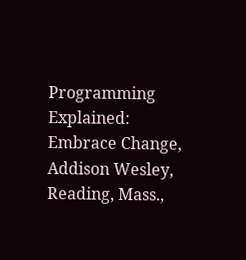Programming Explained: Embrace Change, Addison Wesley, Reading, Mass.,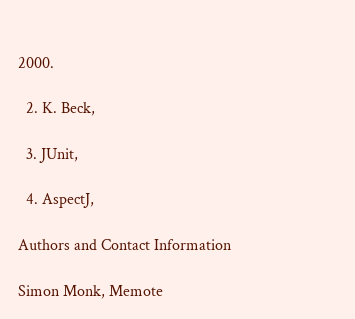2000.

  2. K. Beck,

  3. JUnit,

  4. AspectJ,

Authors and Contact Information

Simon Monk, Memote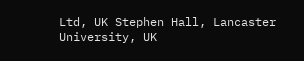Ltd, UK Stephen Hall, Lancaster University, UK